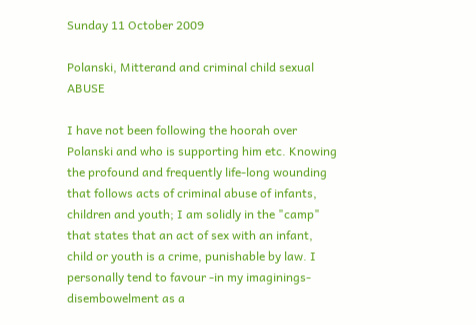Sunday 11 October 2009

Polanski, Mitterand and criminal child sexual ABUSE

I have not been following the hoorah over Polanski and who is supporting him etc. Knowing the profound and frequently life-long wounding that follows acts of criminal abuse of infants, children and youth; I am solidly in the "camp" that states that an act of sex with an infant, child or youth is a crime, punishable by law. I personally tend to favour -in my imaginings- disembowelment as a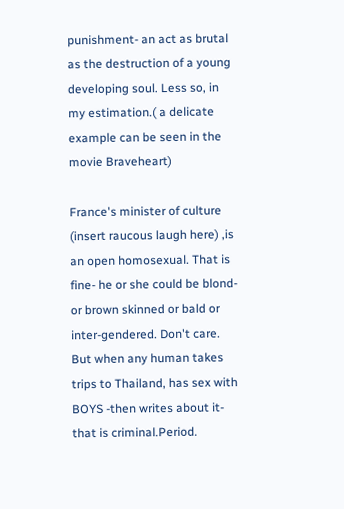punishment- an act as brutal as the destruction of a young developing soul. Less so, in my estimation.( a delicate example can be seen in the movie Braveheart)

France's minister of culture (insert raucous laugh here) ,is an open homosexual. That is fine- he or she could be blond-or brown skinned or bald or inter-gendered. Don't care. But when any human takes trips to Thailand, has sex with BOYS -then writes about it- that is criminal.Period.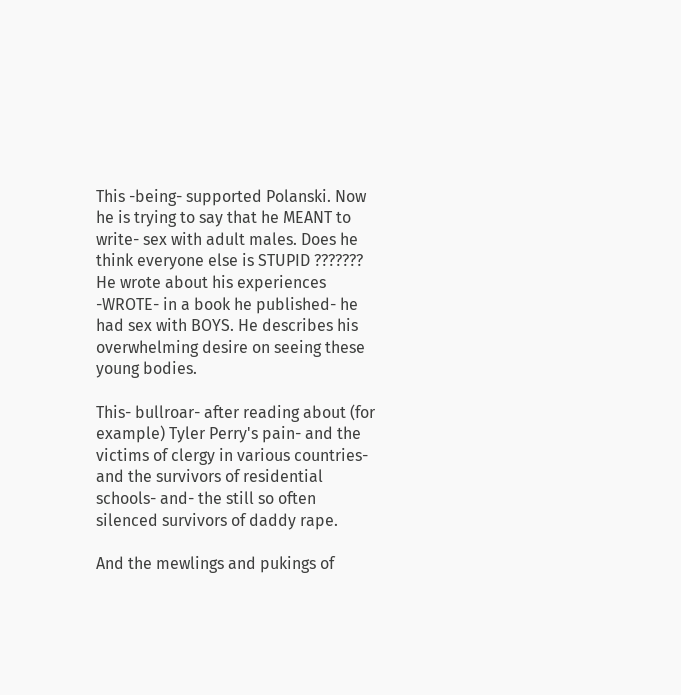This -being- supported Polanski. Now he is trying to say that he MEANT to write- sex with adult males. Does he think everyone else is STUPID ??????? He wrote about his experiences -WROTE- in a book he published- he had sex with BOYS. He describes his overwhelming desire on seeing these young bodies.

This- bullroar- after reading about (for example) Tyler Perry's pain- and the victims of clergy in various countries- and the survivors of residential schools- and- the still so often silenced survivors of daddy rape.

And the mewlings and pukings of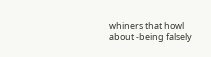whiners that howl about -being falsely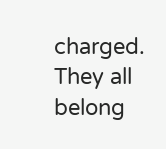charged. They all belong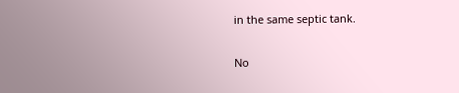in the same septic tank.

No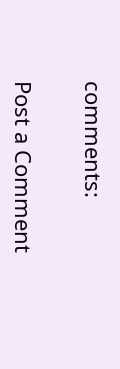comments:

Post a Comment